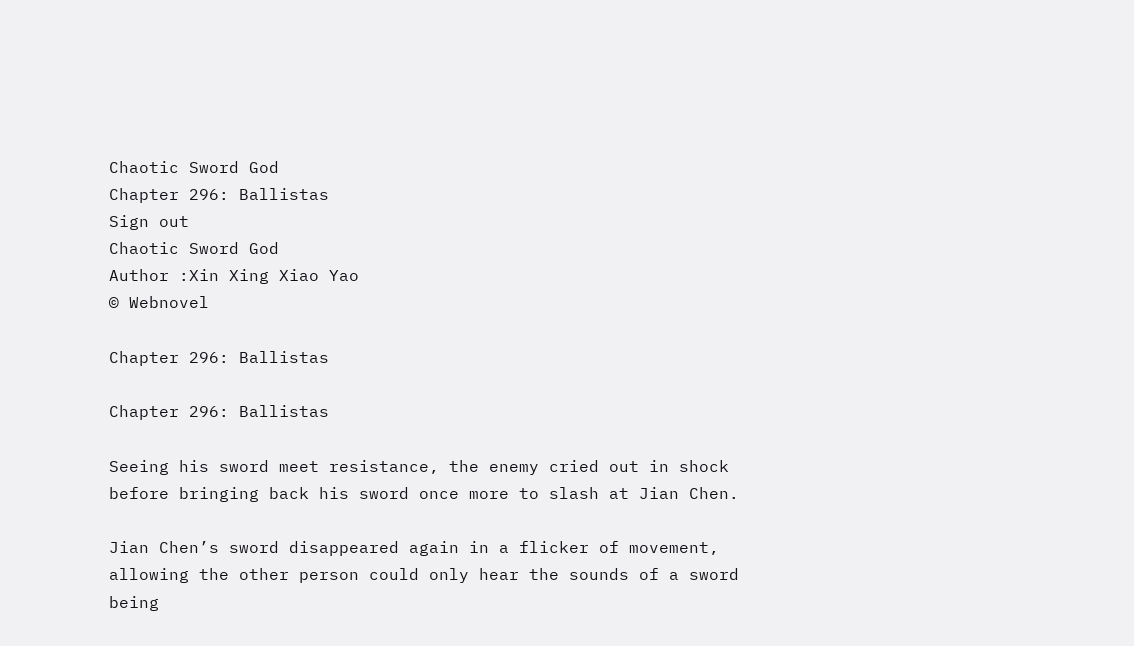Chaotic Sword God
Chapter 296: Ballistas
Sign out
Chaotic Sword God
Author :Xin Xing Xiao Yao
© Webnovel

Chapter 296: Ballistas

Chapter 296: Ballistas

Seeing his sword meet resistance, the enemy cried out in shock before bringing back his sword once more to slash at Jian Chen.

Jian Chen’s sword disappeared again in a flicker of movement, allowing the other person could only hear the sounds of a sword being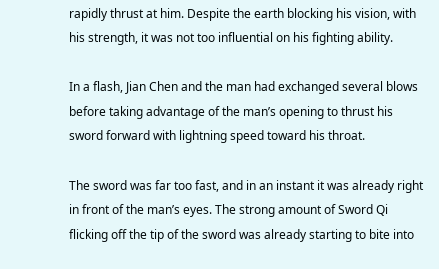rapidly thrust at him. Despite the earth blocking his vision, with his strength, it was not too influential on his fighting ability.

In a flash, Jian Chen and the man had exchanged several blows before taking advantage of the man’s opening to thrust his sword forward with lightning speed toward his throat.

The sword was far too fast, and in an instant it was already right in front of the man’s eyes. The strong amount of Sword Qi flicking off the tip of the sword was already starting to bite into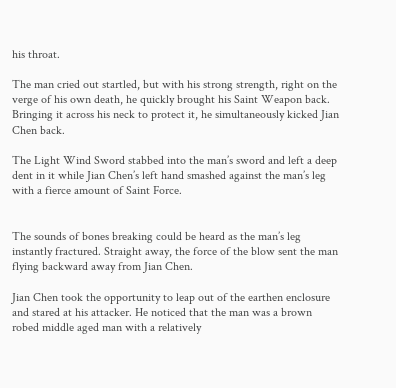his throat.

The man cried out startled, but with his strong strength, right on the verge of his own death, he quickly brought his Saint Weapon back. Bringing it across his neck to protect it, he simultaneously kicked Jian Chen back.

The Light Wind Sword stabbed into the man’s sword and left a deep dent in it while Jian Chen’s left hand smashed against the man’s leg with a fierce amount of Saint Force.


The sounds of bones breaking could be heard as the man’s leg instantly fractured. Straight away, the force of the blow sent the man flying backward away from Jian Chen.

Jian Chen took the opportunity to leap out of the earthen enclosure and stared at his attacker. He noticed that the man was a brown robed middle aged man with a relatively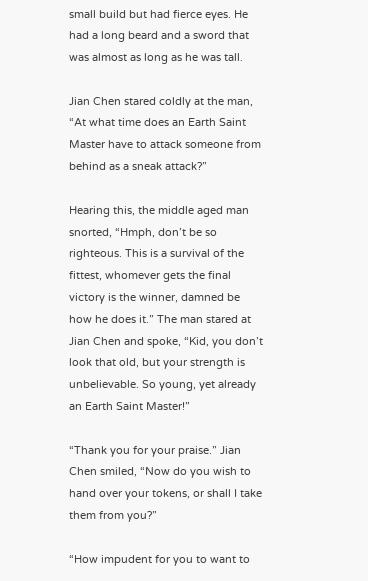small build but had fierce eyes. He had a long beard and a sword that was almost as long as he was tall.

Jian Chen stared coldly at the man, “At what time does an Earth Saint Master have to attack someone from behind as a sneak attack?”

Hearing this, the middle aged man snorted, “Hmph, don’t be so righteous. This is a survival of the fittest, whomever gets the final victory is the winner, damned be how he does it.” The man stared at Jian Chen and spoke, “Kid, you don’t look that old, but your strength is unbelievable. So young, yet already an Earth Saint Master!”

“Thank you for your praise.” Jian Chen smiled, “Now do you wish to hand over your tokens, or shall I take them from you?”

“How impudent for you to want to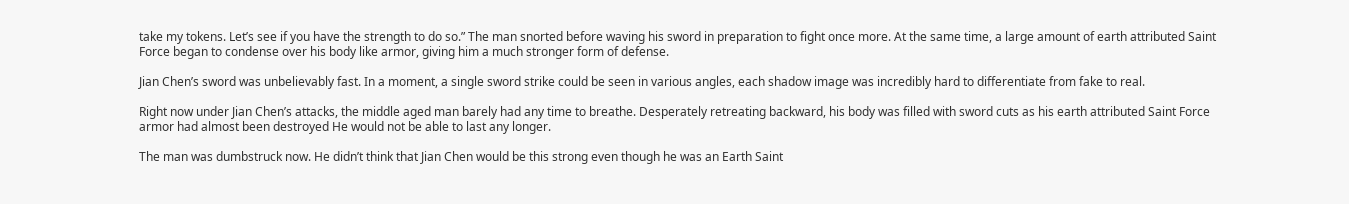take my tokens. Let’s see if you have the strength to do so.” The man snorted before waving his sword in preparation to fight once more. At the same time, a large amount of earth attributed Saint Force began to condense over his body like armor, giving him a much stronger form of defense.

Jian Chen’s sword was unbelievably fast. In a moment, a single sword strike could be seen in various angles, each shadow image was incredibly hard to differentiate from fake to real.

Right now under Jian Chen’s attacks, the middle aged man barely had any time to breathe. Desperately retreating backward, his body was filled with sword cuts as his earth attributed Saint Force armor had almost been destroyed He would not be able to last any longer.

The man was dumbstruck now. He didn’t think that Jian Chen would be this strong even though he was an Earth Saint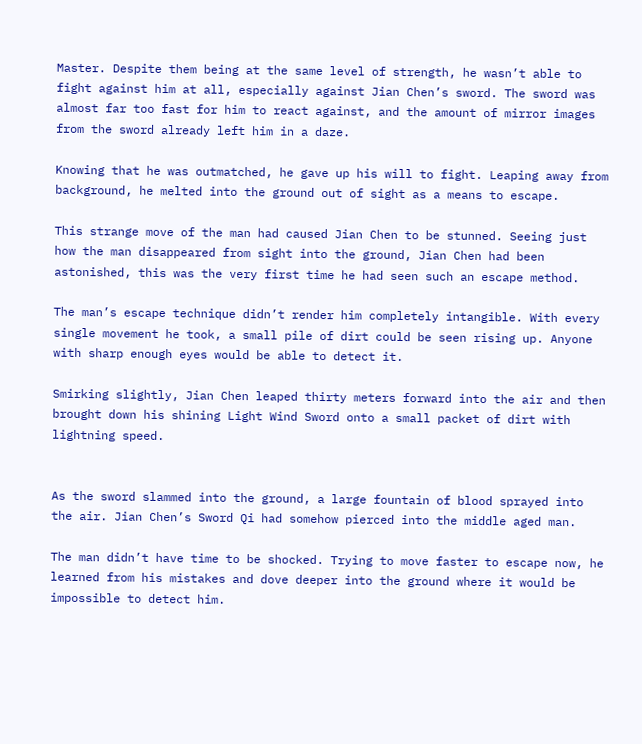Master. Despite them being at the same level of strength, he wasn’t able to fight against him at all, especially against Jian Chen’s sword. The sword was almost far too fast for him to react against, and the amount of mirror images from the sword already left him in a daze.

Knowing that he was outmatched, he gave up his will to fight. Leaping away from background, he melted into the ground out of sight as a means to escape.

This strange move of the man had caused Jian Chen to be stunned. Seeing just how the man disappeared from sight into the ground, Jian Chen had been astonished, this was the very first time he had seen such an escape method.

The man’s escape technique didn’t render him completely intangible. With every single movement he took, a small pile of dirt could be seen rising up. Anyone with sharp enough eyes would be able to detect it.

Smirking slightly, Jian Chen leaped thirty meters forward into the air and then brought down his shining Light Wind Sword onto a small packet of dirt with lightning speed.


As the sword slammed into the ground, a large fountain of blood sprayed into the air. Jian Chen’s Sword Qi had somehow pierced into the middle aged man.

The man didn’t have time to be shocked. Trying to move faster to escape now, he learned from his mistakes and dove deeper into the ground where it would be impossible to detect him.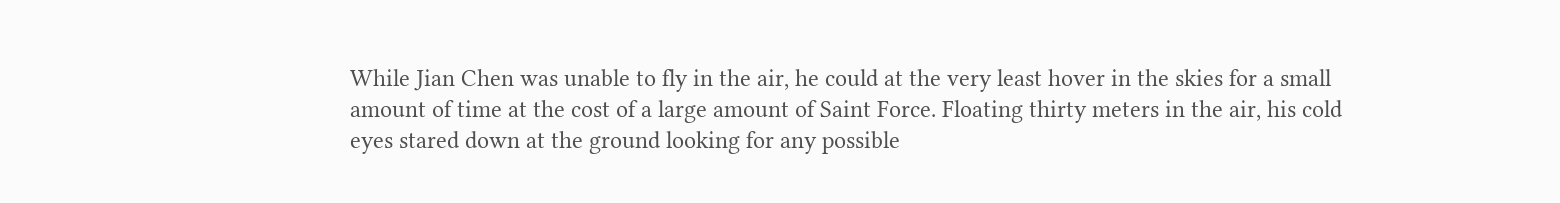While Jian Chen was unable to fly in the air, he could at the very least hover in the skies for a small amount of time at the cost of a large amount of Saint Force. Floating thirty meters in the air, his cold eyes stared down at the ground looking for any possible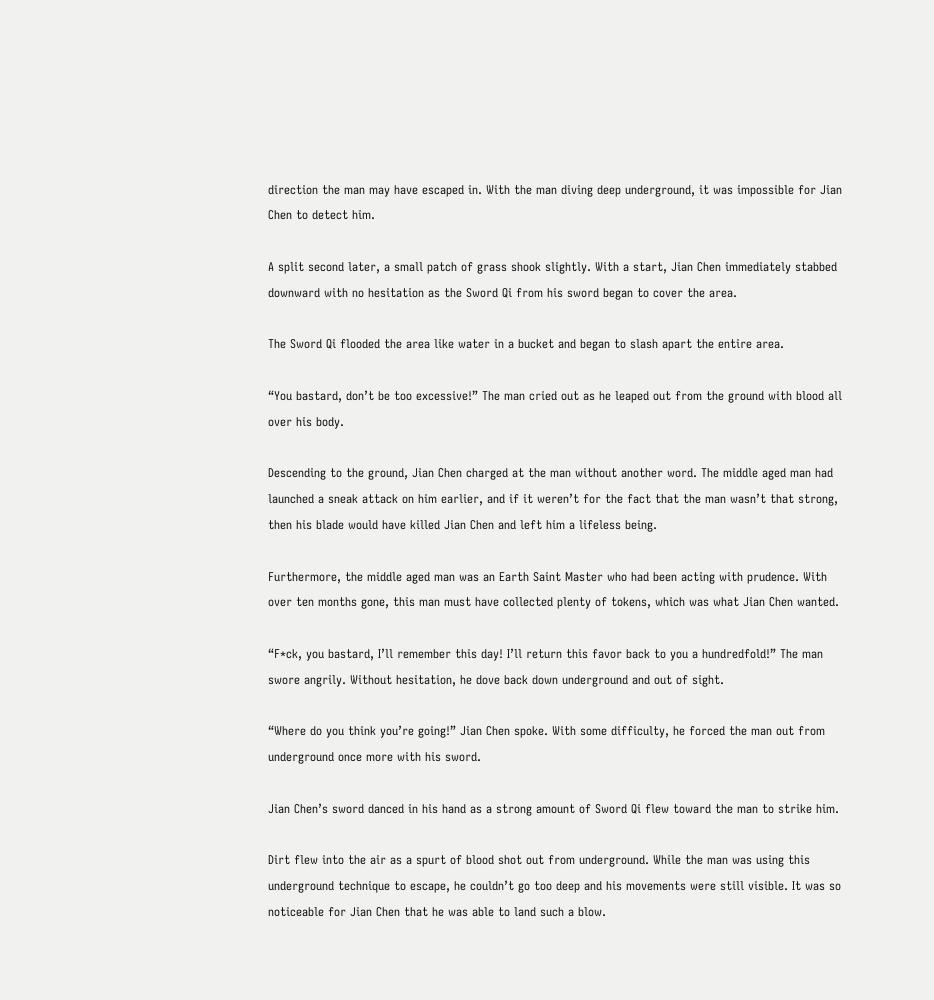direction the man may have escaped in. With the man diving deep underground, it was impossible for Jian Chen to detect him.

A split second later, a small patch of grass shook slightly. With a start, Jian Chen immediately stabbed downward with no hesitation as the Sword Qi from his sword began to cover the area.

The Sword Qi flooded the area like water in a bucket and began to slash apart the entire area.

“You bastard, don’t be too excessive!” The man cried out as he leaped out from the ground with blood all over his body.

Descending to the ground, Jian Chen charged at the man without another word. The middle aged man had launched a sneak attack on him earlier, and if it weren’t for the fact that the man wasn’t that strong, then his blade would have killed Jian Chen and left him a lifeless being.

Furthermore, the middle aged man was an Earth Saint Master who had been acting with prudence. With over ten months gone, this man must have collected plenty of tokens, which was what Jian Chen wanted.

“F*ck, you bastard, I’ll remember this day! I’ll return this favor back to you a hundredfold!” The man swore angrily. Without hesitation, he dove back down underground and out of sight.

“Where do you think you’re going!” Jian Chen spoke. With some difficulty, he forced the man out from underground once more with his sword.

Jian Chen’s sword danced in his hand as a strong amount of Sword Qi flew toward the man to strike him.

Dirt flew into the air as a spurt of blood shot out from underground. While the man was using this underground technique to escape, he couldn’t go too deep and his movements were still visible. It was so noticeable for Jian Chen that he was able to land such a blow.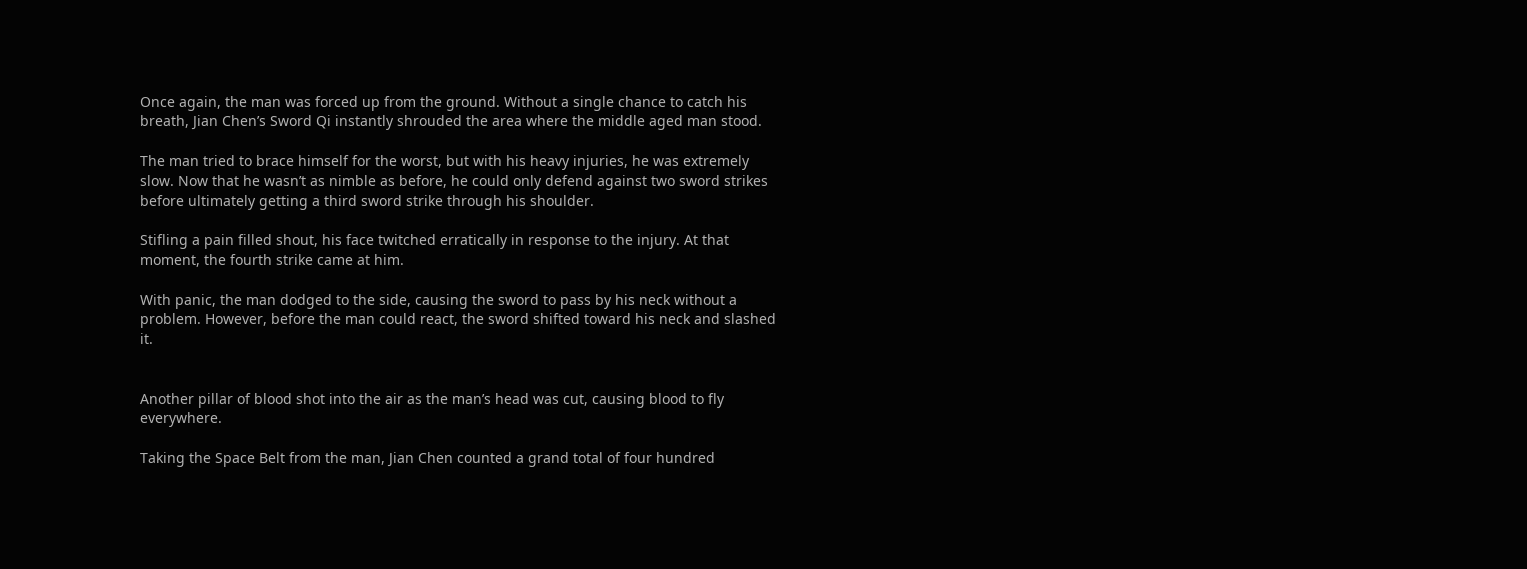Once again, the man was forced up from the ground. Without a single chance to catch his breath, Jian Chen’s Sword Qi instantly shrouded the area where the middle aged man stood.

The man tried to brace himself for the worst, but with his heavy injuries, he was extremely slow. Now that he wasn’t as nimble as before, he could only defend against two sword strikes before ultimately getting a third sword strike through his shoulder.

Stifling a pain filled shout, his face twitched erratically in response to the injury. At that moment, the fourth strike came at him.

With panic, the man dodged to the side, causing the sword to pass by his neck without a problem. However, before the man could react, the sword shifted toward his neck and slashed it.


Another pillar of blood shot into the air as the man’s head was cut, causing blood to fly everywhere.

Taking the Space Belt from the man, Jian Chen counted a grand total of four hundred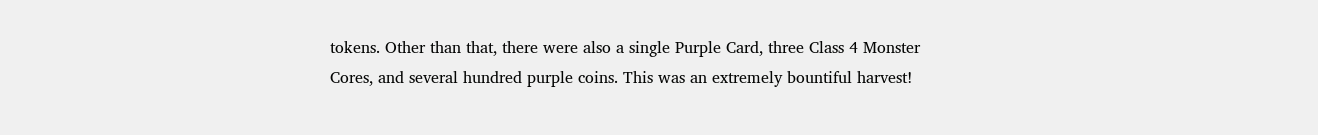tokens. Other than that, there were also a single Purple Card, three Class 4 Monster Cores, and several hundred purple coins. This was an extremely bountiful harvest!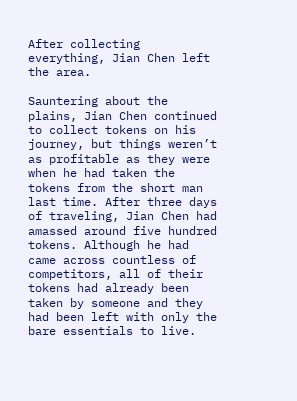After collecting everything, Jian Chen left the area.

Sauntering about the plains, Jian Chen continued to collect tokens on his journey, but things weren’t as profitable as they were when he had taken the tokens from the short man last time. After three days of traveling, Jian Chen had amassed around five hundred tokens. Although he had came across countless of competitors, all of their tokens had already been taken by someone and they had been left with only the bare essentials to live.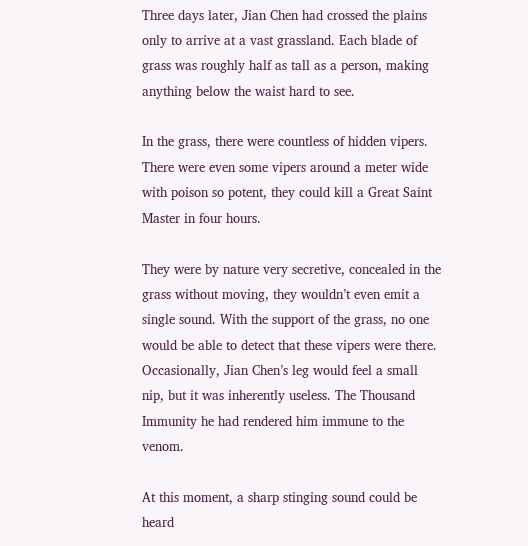Three days later, Jian Chen had crossed the plains only to arrive at a vast grassland. Each blade of grass was roughly half as tall as a person, making anything below the waist hard to see.

In the grass, there were countless of hidden vipers. There were even some vipers around a meter wide with poison so potent, they could kill a Great Saint Master in four hours.

They were by nature very secretive, concealed in the grass without moving, they wouldn’t even emit a single sound. With the support of the grass, no one would be able to detect that these vipers were there. Occasionally, Jian Chen’s leg would feel a small nip, but it was inherently useless. The Thousand Immunity he had rendered him immune to the venom.

At this moment, a sharp stinging sound could be heard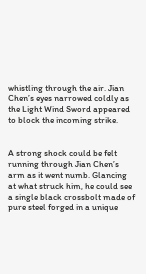whistling through the air. Jian Chen’s eyes narrowed coldly as the Light Wind Sword appeared to block the incoming strike.


A strong shock could be felt running through Jian Chen’s arm as it went numb. Glancing at what struck him, he could see a single black crossbolt made of pure steel forged in a unique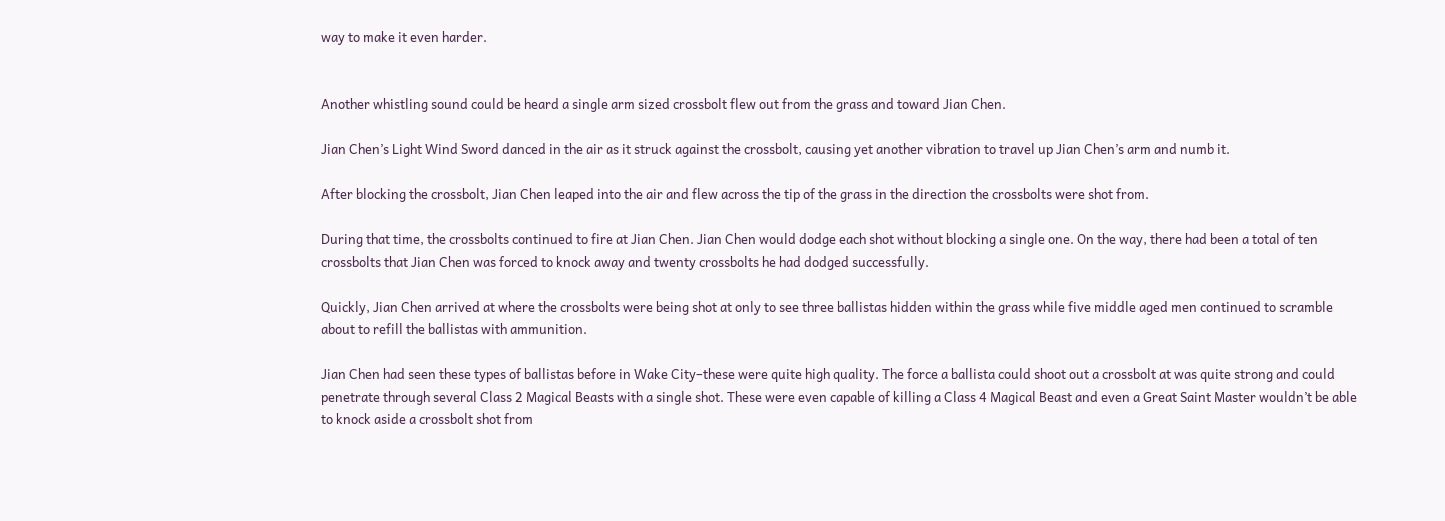way to make it even harder.


Another whistling sound could be heard a single arm sized crossbolt flew out from the grass and toward Jian Chen.

Jian Chen’s Light Wind Sword danced in the air as it struck against the crossbolt, causing yet another vibration to travel up Jian Chen’s arm and numb it.

After blocking the crossbolt, Jian Chen leaped into the air and flew across the tip of the grass in the direction the crossbolts were shot from.

During that time, the crossbolts continued to fire at Jian Chen. Jian Chen would dodge each shot without blocking a single one. On the way, there had been a total of ten crossbolts that Jian Chen was forced to knock away and twenty crossbolts he had dodged successfully.

Quickly, Jian Chen arrived at where the crossbolts were being shot at only to see three ballistas hidden within the grass while five middle aged men continued to scramble about to refill the ballistas with ammunition.

Jian Chen had seen these types of ballistas before in Wake City–these were quite high quality. The force a ballista could shoot out a crossbolt at was quite strong and could penetrate through several Class 2 Magical Beasts with a single shot. These were even capable of killing a Class 4 Magical Beast and even a Great Saint Master wouldn’t be able to knock aside a crossbolt shot from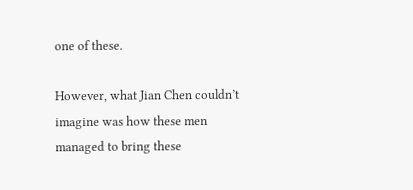one of these.

However, what Jian Chen couldn’t imagine was how these men managed to bring these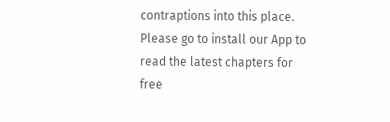contraptions into this place.
Please go to install our App to read the latest chapters for free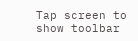Tap screen to show toolbar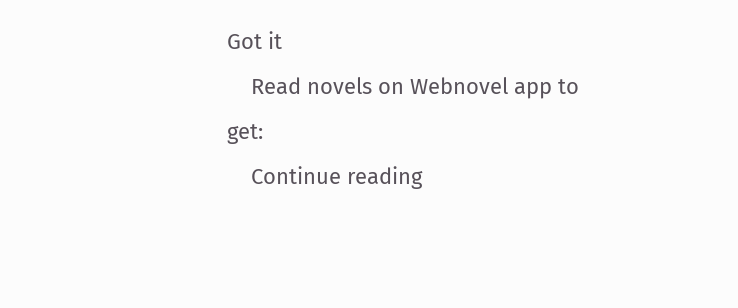Got it
    Read novels on Webnovel app to get:
    Continue reading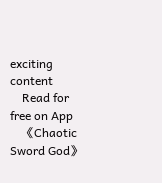exciting content
    Read for free on App
    《Chaotic Sword God》